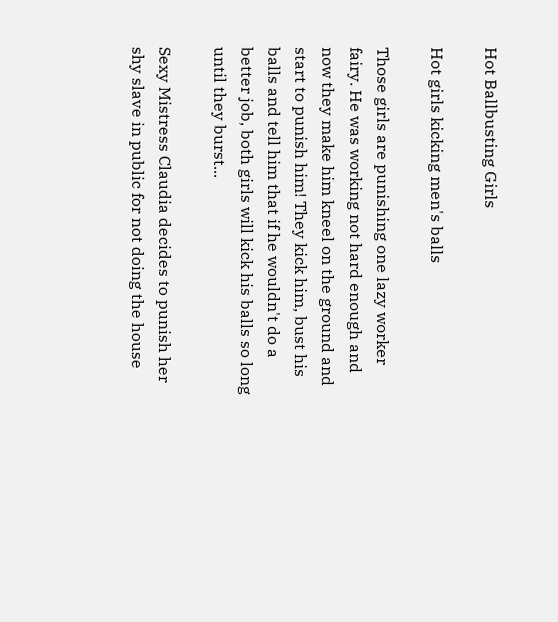Hot Ballbusting Girls

Hot girls kicking men's balls

Those girls are punishing one lazy worker fairy. He was working not hard enough and now they make him kneel on the ground and start to punish him! They kick him, bust his balls and tell him that if he wouldn't do a better job, both girls will kick his balls so long until they burst...

Sexy Mistress Claudia decides to punish her shy slave in public for not doing the house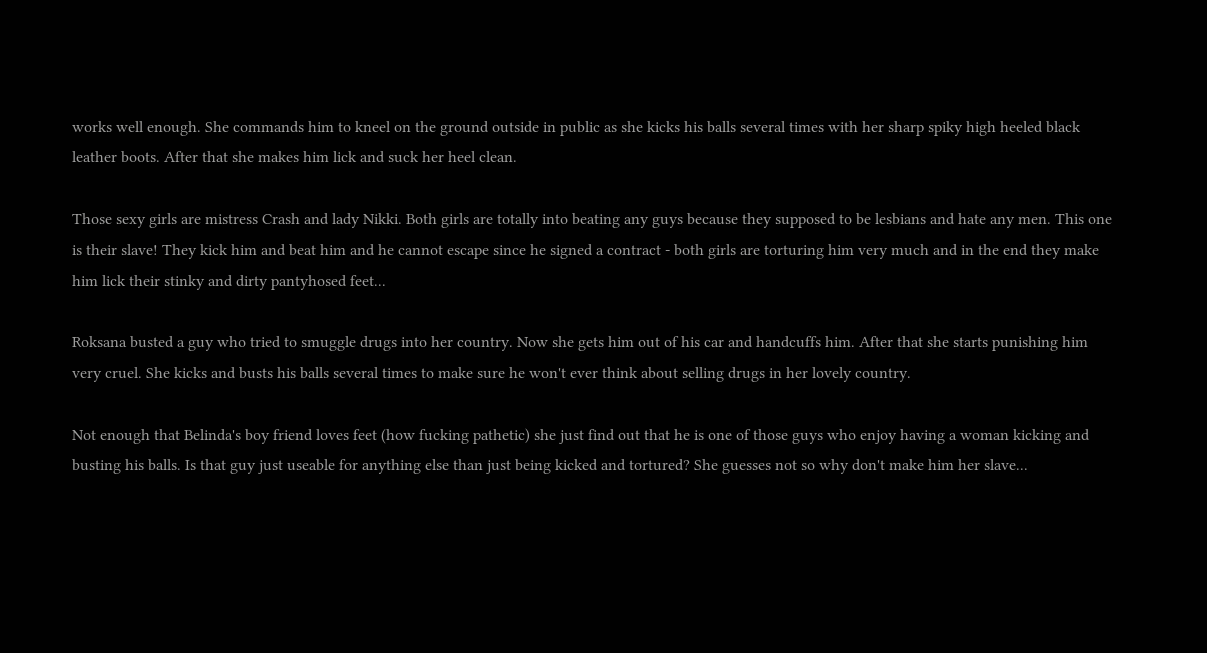works well enough. She commands him to kneel on the ground outside in public as she kicks his balls several times with her sharp spiky high heeled black leather boots. After that she makes him lick and suck her heel clean.

Those sexy girls are mistress Crash and lady Nikki. Both girls are totally into beating any guys because they supposed to be lesbians and hate any men. This one is their slave! They kick him and beat him and he cannot escape since he signed a contract - both girls are torturing him very much and in the end they make him lick their stinky and dirty pantyhosed feet...

Roksana busted a guy who tried to smuggle drugs into her country. Now she gets him out of his car and handcuffs him. After that she starts punishing him very cruel. She kicks and busts his balls several times to make sure he won't ever think about selling drugs in her lovely country.

Not enough that Belinda's boy friend loves feet (how fucking pathetic) she just find out that he is one of those guys who enjoy having a woman kicking and busting his balls. Is that guy just useable for anything else than just being kicked and tortured? She guesses not so why don't make him her slave...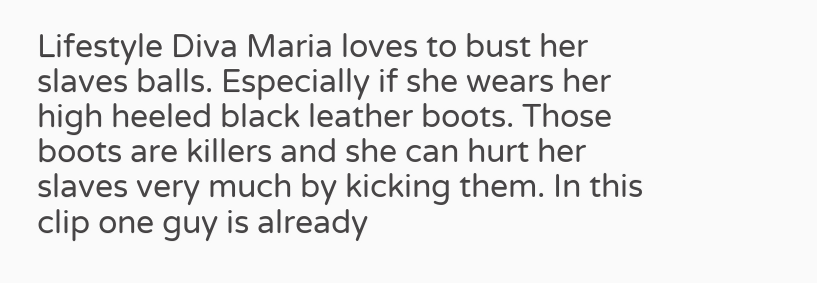Lifestyle Diva Maria loves to bust her slaves balls. Especially if she wears her high heeled black leather boots. Those boots are killers and she can hurt her slaves very much by kicking them. In this clip one guy is already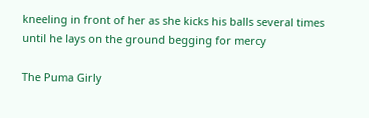kneeling in front of her as she kicks his balls several times until he lays on the ground begging for mercy

The Puma Girly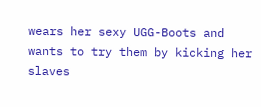wears her sexy UGG-Boots and wants to try them by kicking her slaves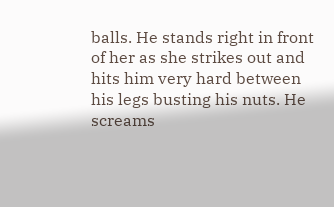balls. He stands right in front of her as she strikes out and hits him very hard between his legs busting his nuts. He screams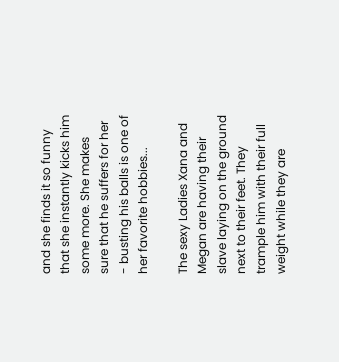and she finds it so funny that she instantly kicks him some more. She makes sure that he suffers for her - busting his balls is one of her favorite hobbies...

The sexy Ladies Xana and Megan are having their slave laying on the ground next to their feet. They trample him with their full weight while they are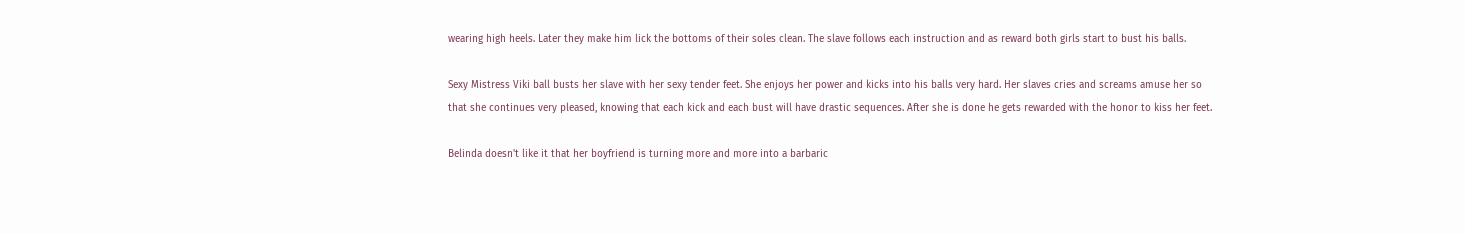wearing high heels. Later they make him lick the bottoms of their soles clean. The slave follows each instruction and as reward both girls start to bust his balls.

Sexy Mistress Viki ball busts her slave with her sexy tender feet. She enjoys her power and kicks into his balls very hard. Her slaves cries and screams amuse her so that she continues very pleased, knowing that each kick and each bust will have drastic sequences. After she is done he gets rewarded with the honor to kiss her feet.

Belinda doesn't like it that her boyfriend is turning more and more into a barbaric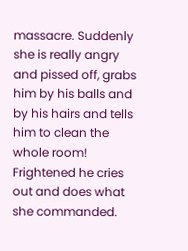massacre. Suddenly she is really angry and pissed off, grabs him by his balls and by his hairs and tells him to clean the whole room! Frightened he cries out and does what she commanded.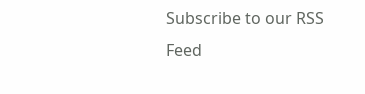Subscribe to our RSS Feed